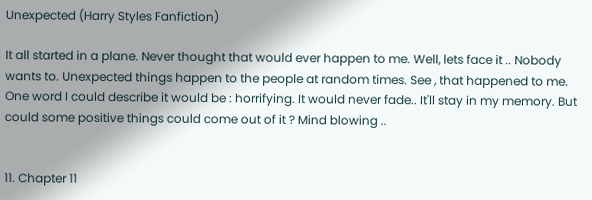Unexpected (Harry Styles Fanfiction)

It all started in a plane. Never thought that would ever happen to me. Well, lets face it .. Nobody wants to. Unexpected things happen to the people at random times. See , that happened to me. One word I could describe it would be : horrifying. It would never fade.. It'll stay in my memory. But could some positive things could come out of it ? Mind blowing ..


11. Chapter 11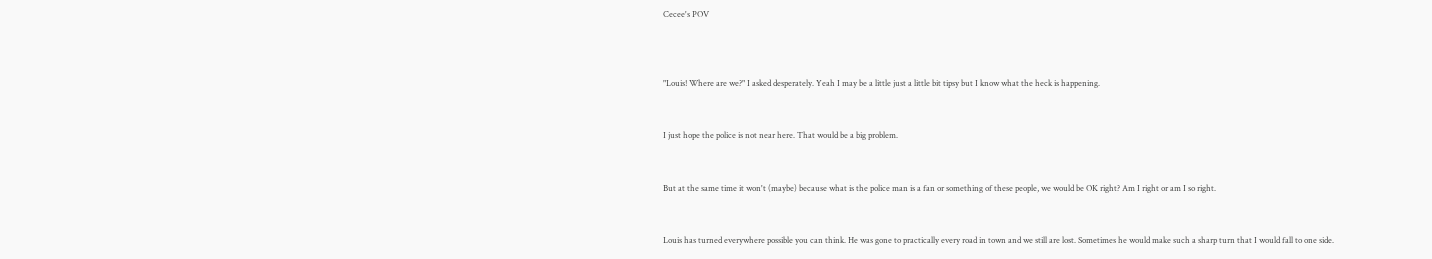Cecee's POV



"Louis! Where are we?" I asked desperately. Yeah I may be a little just a little bit tipsy but I know what the heck is happening.


I just hope the police is not near here. That would be a big problem.


But at the same time it won't (maybe) because what is the police man is a fan or something of these people, we would be OK right? Am I right or am I so right.


Louis has turned everywhere possible you can think. He was gone to practically every road in town and we still are lost. Sometimes he would make such a sharp turn that I would fall to one side.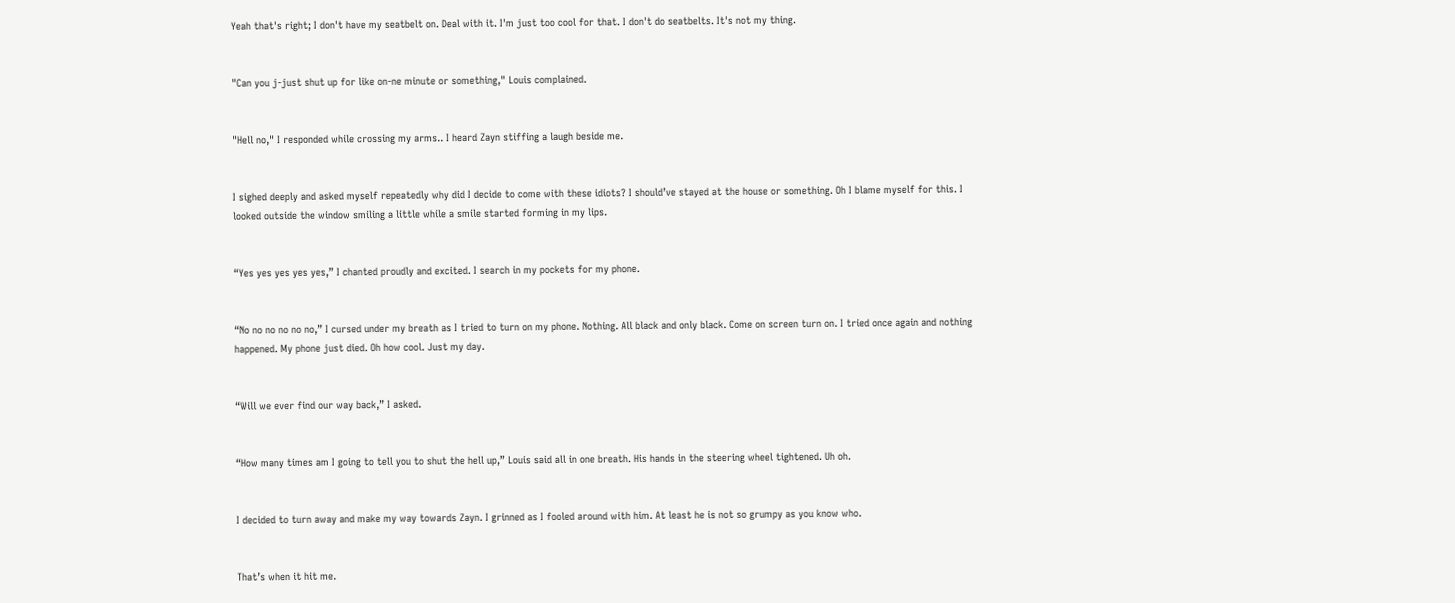Yeah that's right; I don't have my seatbelt on. Deal with it. I'm just too cool for that. I don't do seatbelts. It's not my thing.


"Can you j-just shut up for like on-ne minute or something," Louis complained.


"Hell no," I responded while crossing my arms.. I heard Zayn stiffing a laugh beside me.


I sighed deeply and asked myself repeatedly why did I decide to come with these idiots? I should’ve stayed at the house or something. Oh I blame myself for this. I looked outside the window smiling a little while a smile started forming in my lips.


“Yes yes yes yes yes,” I chanted proudly and excited. I search in my pockets for my phone.


“No no no no no no,” I cursed under my breath as I tried to turn on my phone. Nothing. All black and only black. Come on screen turn on. I tried once again and nothing happened. My phone just died. Oh how cool. Just my day.


“Will we ever find our way back,” I asked.


“How many times am I going to tell you to shut the hell up,” Louis said all in one breath. His hands in the steering wheel tightened. Uh oh.


I decided to turn away and make my way towards Zayn. I grinned as I fooled around with him. At least he is not so grumpy as you know who.


That’s when it hit me.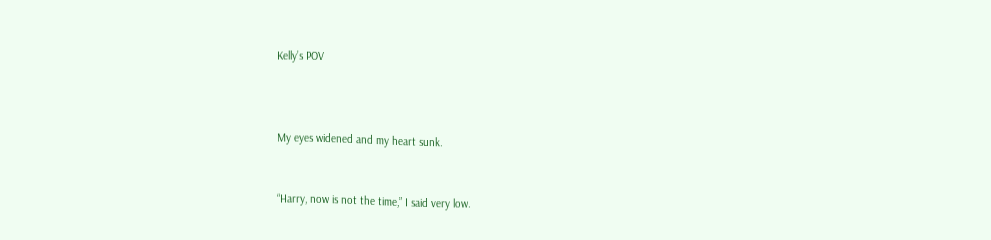Kelly’s POV



My eyes widened and my heart sunk.


“Harry, now is not the time,” I said very low.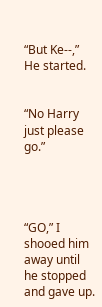“But Ke--,” He started.


“No Harry just please go.”




“GO,” I shooed him away until he stopped and gave up.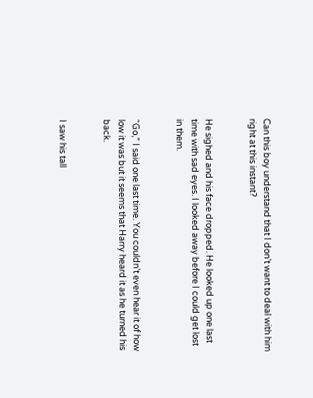Can this boy understand that I don’t want to deal with him right at this instant?


He sighed and his face dropped. He looked up one last time with sad eyes. I looked away before I could get lost in them.


“Go,” I said one last time. You couldn’t even hear it of how low it was but it seems that Harry heard it as he turned his back.


I saw his tall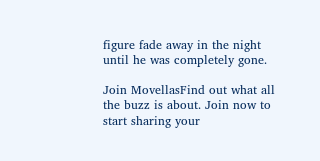figure fade away in the night until he was completely gone.

Join MovellasFind out what all the buzz is about. Join now to start sharing your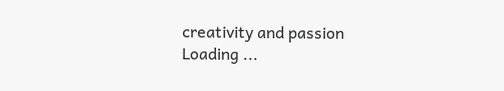creativity and passion
Loading ...